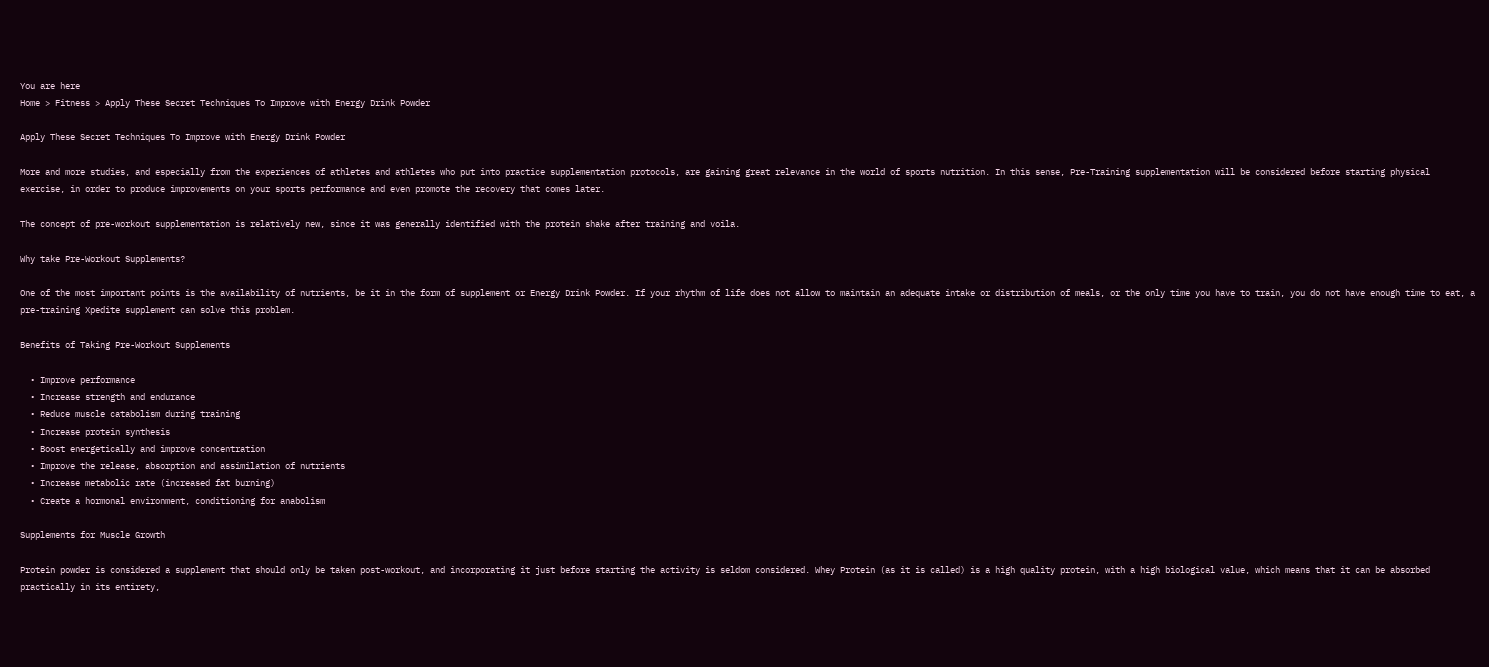You are here
Home > Fitness > Apply These Secret Techniques To Improve with Energy Drink Powder

Apply These Secret Techniques To Improve with Energy Drink Powder

More and more studies, and especially from the experiences of athletes and athletes who put into practice supplementation protocols, are gaining great relevance in the world of sports nutrition. In this sense, Pre-Training supplementation will be considered before starting physical exercise, in order to produce improvements on your sports performance and even promote the recovery that comes later.

The concept of pre-workout supplementation is relatively new, since it was generally identified with the protein shake after training and voila.

Why take Pre-Workout Supplements?

One of the most important points is the availability of nutrients, be it in the form of supplement or Energy Drink Powder. If your rhythm of life does not allow to maintain an adequate intake or distribution of meals, or the only time you have to train, you do not have enough time to eat, a pre-training Xpedite supplement can solve this problem.

Benefits of Taking Pre-Workout Supplements

  • Improve performance
  • Increase strength and endurance
  • Reduce muscle catabolism during training
  • Increase protein synthesis
  • Boost energetically and improve concentration
  • Improve the release, absorption and assimilation of nutrients
  • Increase metabolic rate (increased fat burning)
  • Create a hormonal environment, conditioning for anabolism

Supplements for Muscle Growth

Protein powder is considered a supplement that should only be taken post-workout, and incorporating it just before starting the activity is seldom considered. Whey Protein (as it is called) is a high quality protein, with a high biological value, which means that it can be absorbed practically in its entirety,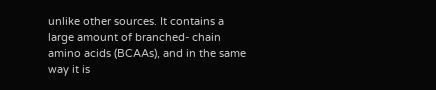unlike other sources. It contains a large amount of branched- chain amino acids (BCAAs), and in the same way it is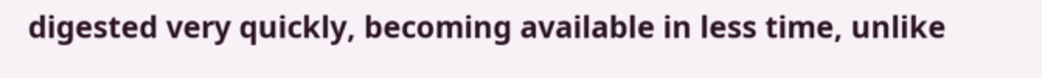digested very quickly, becoming available in less time, unlike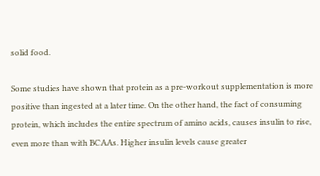solid food.

Some studies have shown that protein as a pre-workout supplementation is more positive than ingested at a later time. On the other hand, the fact of consuming protein, which includes the entire spectrum of amino acids, causes insulin to rise, even more than with BCAAs. Higher insulin levels cause greater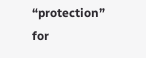“protection” for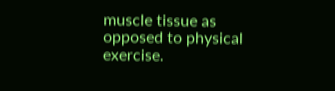muscle tissue as opposed to physical exercise.